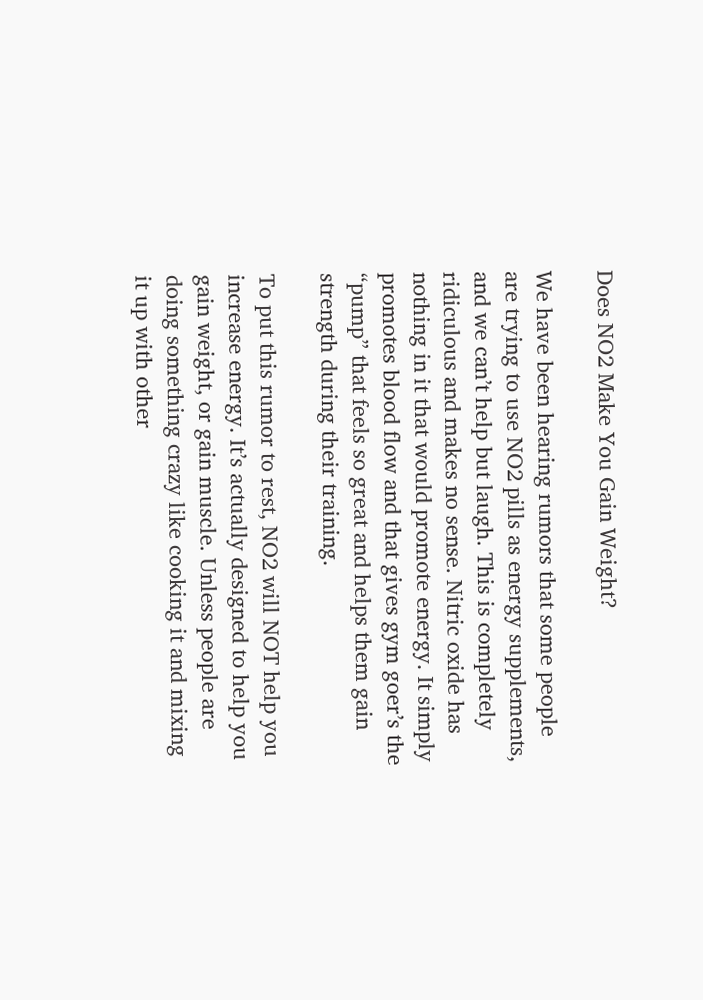Does NO2 Make You Gain Weight?

We have been hearing rumors that some people are trying to use NO2 pills as energy supplements, and we can’t help but laugh. This is completely ridiculous and makes no sense. Nitric oxide has nothing in it that would promote energy. It simply promotes blood flow and that gives gym goer’s the “pump” that feels so great and helps them gain strength during their training.

To put this rumor to rest, NO2 will NOT help you increase energy. It’s actually designed to help you gain weight, or gain muscle. Unless people are doing something crazy like cooking it and mixing it up with other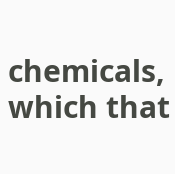chemicals, which that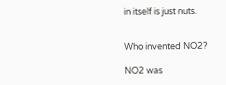in itself is just nuts.


Who invented NO2?

NO2 was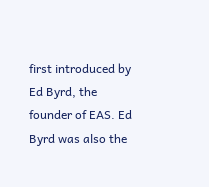first introduced by Ed Byrd, the founder of EAS. Ed Byrd was also the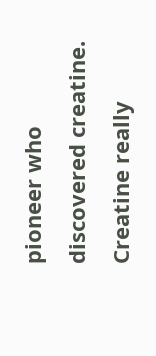pioneer who discovered creatine. Creatine really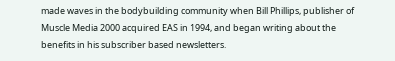made waves in the bodybuilding community when Bill Phillips, publisher of Muscle Media 2000 acquired EAS in 1994, and began writing about the benefits in his subscriber based newsletters.